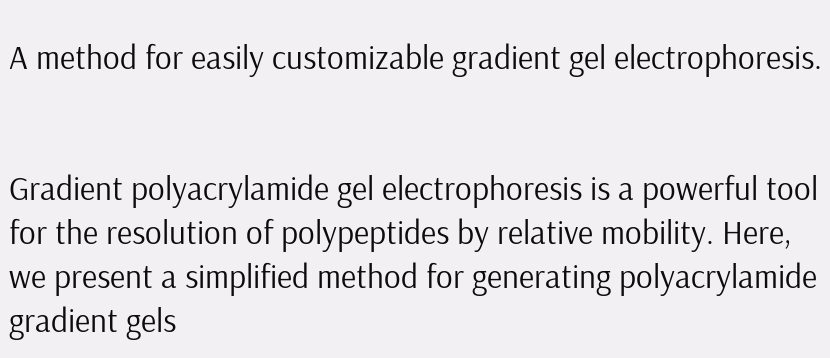A method for easily customizable gradient gel electrophoresis.


Gradient polyacrylamide gel electrophoresis is a powerful tool for the resolution of polypeptides by relative mobility. Here, we present a simplified method for generating polyacrylamide gradient gels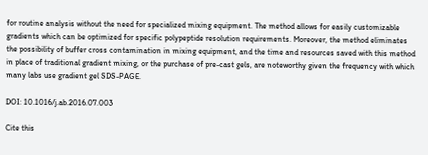for routine analysis without the need for specialized mixing equipment. The method allows for easily customizable gradients which can be optimized for specific polypeptide resolution requirements. Moreover, the method eliminates the possibility of buffer cross contamination in mixing equipment, and the time and resources saved with this method in place of traditional gradient mixing, or the purchase of pre-cast gels, are noteworthy given the frequency with which many labs use gradient gel SDS-PAGE.

DOI: 10.1016/j.ab.2016.07.003

Cite this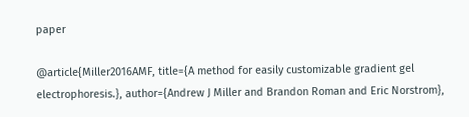paper

@article{Miller2016AMF, title={A method for easily customizable gradient gel electrophoresis.}, author={Andrew J Miller and Brandon Roman and Eric Norstrom},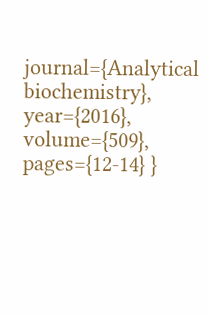journal={Analytical biochemistry}, year={2016}, volume={509}, pages={12-14} }